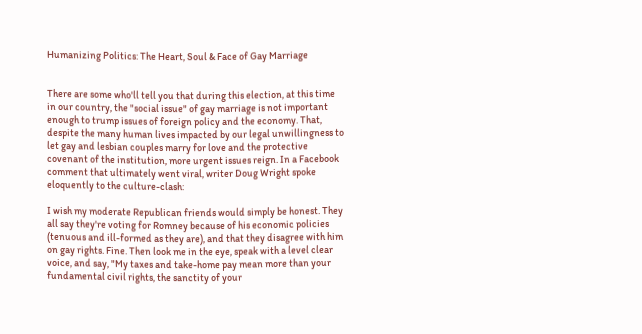Humanizing Politics: The Heart, Soul & Face of Gay Marriage


There are some who'll tell you that during this election, at this time in our country, the "social issue" of gay marriage is not important enough to trump issues of foreign policy and the economy. That, despite the many human lives impacted by our legal unwillingness to let gay and lesbian couples marry for love and the protective covenant of the institution, more urgent issues reign. In a Facebook comment that ultimately went viral, writer Doug Wright spoke eloquently to the culture-clash:

I wish my moderate Republican friends would simply be honest. They all say they're voting for Romney because of his economic policies (tenuous and ill-formed as they are), and that they disagree with him on gay rights. Fine. Then look me in the eye, speak with a level clear voice, and say, "My taxes and take-home pay mean more than your fundamental civil rights, the sanctity of your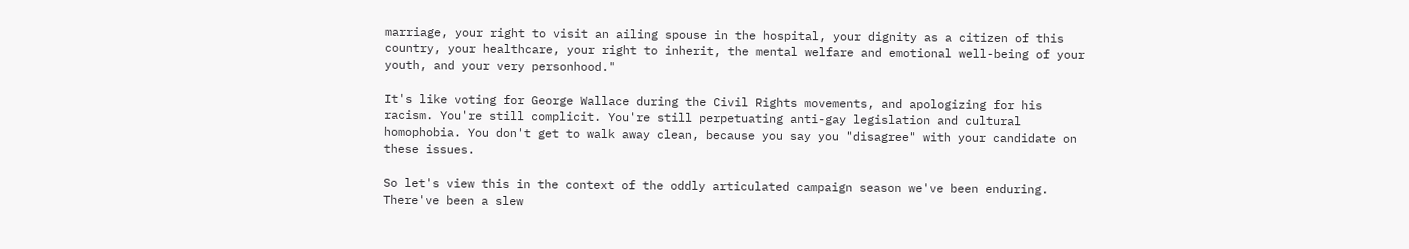marriage, your right to visit an ailing spouse in the hospital, your dignity as a citizen of this country, your healthcare, your right to inherit, the mental welfare and emotional well-being of your youth, and your very personhood."

It's like voting for George Wallace during the Civil Rights movements, and apologizing for his racism. You're still complicit. You're still perpetuating anti-gay legislation and cultural homophobia. You don't get to walk away clean, because you say you "disagree" with your candidate on these issues.

So let's view this in the context of the oddly articulated campaign season we've been enduring. There've been a slew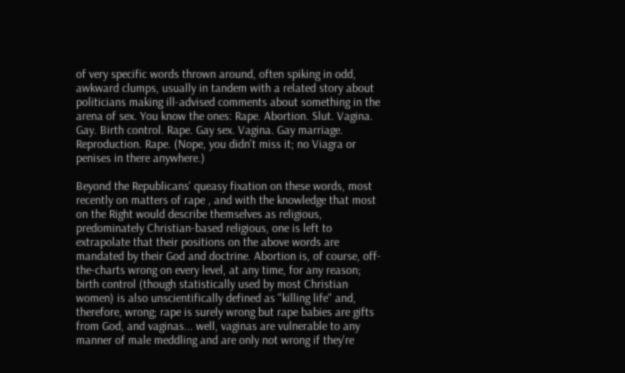of very specific words thrown around, often spiking in odd, awkward clumps, usually in tandem with a related story about politicians making ill-advised comments about something in the arena of sex. You know the ones: Rape. Abortion. Slut. Vagina. Gay. Birth control. Rape. Gay sex. Vagina. Gay marriage. Reproduction. Rape. (Nope, you didn't miss it; no Viagra or penises in there anywhere.)

Beyond the Republicans' queasy fixation on these words, most recently on matters of rape , and with the knowledge that most on the Right would describe themselves as religious, predominately Christian-based religious, one is left to extrapolate that their positions on the above words are mandated by their God and doctrine. Abortion is, of course, off-the-charts wrong on every level, at any time, for any reason; birth control (though statistically used by most Christian women) is also unscientifically defined as "killing life" and, therefore, wrong; rape is surely wrong but rape babies are gifts from God, and vaginas... well, vaginas are vulnerable to any manner of male meddling and are only not wrong if they're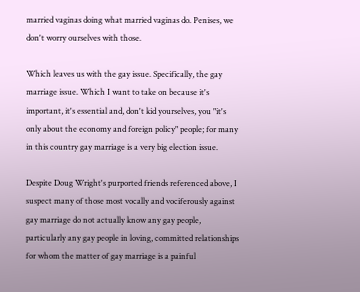married vaginas doing what married vaginas do. Penises, we don't worry ourselves with those.

Which leaves us with the gay issue. Specifically, the gay marriage issue. Which I want to take on because it's important, it's essential and, don't kid yourselves, you "it's only about the economy and foreign policy" people; for many in this country gay marriage is a very big election issue.

Despite Doug Wright's purported friends referenced above, I suspect many of those most vocally and vociferously against gay marriage do not actually know any gay people, particularly any gay people in loving, committed relationships for whom the matter of gay marriage is a painful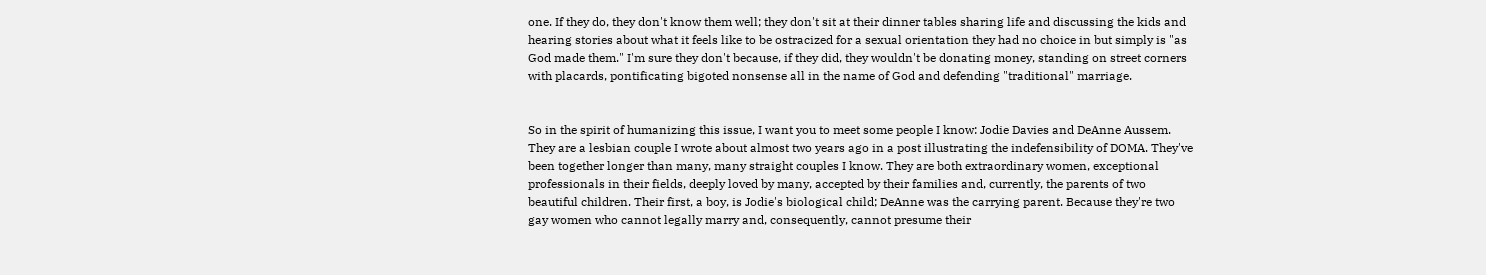one. If they do, they don't know them well; they don't sit at their dinner tables sharing life and discussing the kids and hearing stories about what it feels like to be ostracized for a sexual orientation they had no choice in but simply is "as God made them." I'm sure they don't because, if they did, they wouldn't be donating money, standing on street corners with placards, pontificating bigoted nonsense all in the name of God and defending "traditional" marriage.


So in the spirit of humanizing this issue, I want you to meet some people I know: Jodie Davies and DeAnne Aussem. They are a lesbian couple I wrote about almost two years ago in a post illustrating the indefensibility of DOMA. They've been together longer than many, many straight couples I know. They are both extraordinary women, exceptional professionals in their fields, deeply loved by many, accepted by their families and, currently, the parents of two beautiful children. Their first, a boy, is Jodie's biological child; DeAnne was the carrying parent. Because they're two gay women who cannot legally marry and, consequently, cannot presume their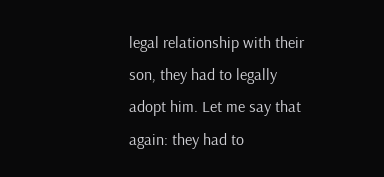legal relationship with their son, they had to legally adopt him. Let me say that again: they had to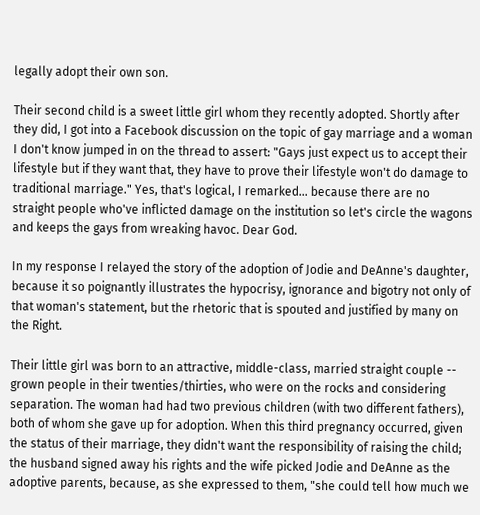legally adopt their own son.

Their second child is a sweet little girl whom they recently adopted. Shortly after they did, I got into a Facebook discussion on the topic of gay marriage and a woman I don't know jumped in on the thread to assert: "Gays just expect us to accept their lifestyle but if they want that, they have to prove their lifestyle won't do damage to traditional marriage." Yes, that's logical, I remarked... because there are no straight people who've inflicted damage on the institution so let's circle the wagons and keeps the gays from wreaking havoc. Dear God.

In my response I relayed the story of the adoption of Jodie and DeAnne's daughter, because it so poignantly illustrates the hypocrisy, ignorance and bigotry not only of that woman's statement, but the rhetoric that is spouted and justified by many on the Right.

Their little girl was born to an attractive, middle-class, married straight couple -- grown people in their twenties/thirties, who were on the rocks and considering separation. The woman had had two previous children (with two different fathers), both of whom she gave up for adoption. When this third pregnancy occurred, given the status of their marriage, they didn't want the responsibility of raising the child; the husband signed away his rights and the wife picked Jodie and DeAnne as the adoptive parents, because, as she expressed to them, "she could tell how much we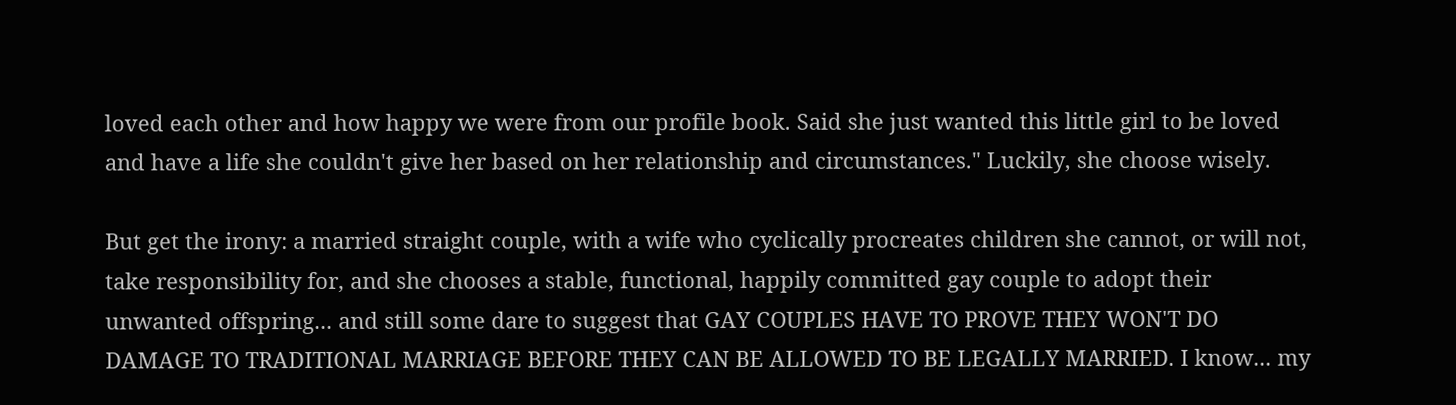loved each other and how happy we were from our profile book. Said she just wanted this little girl to be loved and have a life she couldn't give her based on her relationship and circumstances." Luckily, she choose wisely.

But get the irony: a married straight couple, with a wife who cyclically procreates children she cannot, or will not, take responsibility for, and she chooses a stable, functional, happily committed gay couple to adopt their unwanted offspring... and still some dare to suggest that GAY COUPLES HAVE TO PROVE THEY WON'T DO DAMAGE TO TRADITIONAL MARRIAGE BEFORE THEY CAN BE ALLOWED TO BE LEGALLY MARRIED. I know... my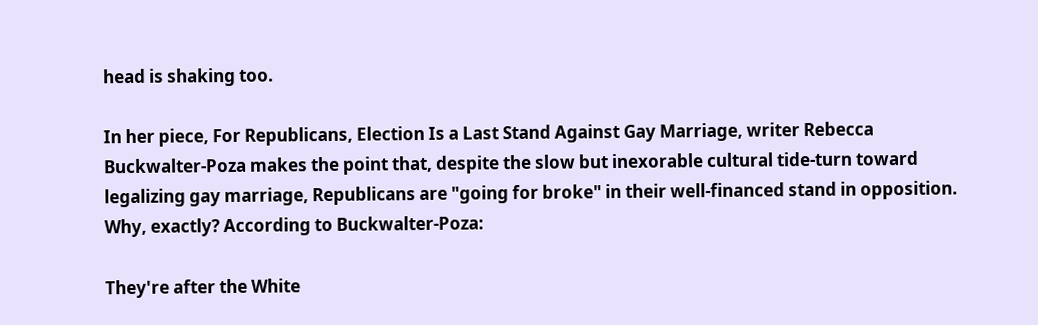head is shaking too.

In her piece, For Republicans, Election Is a Last Stand Against Gay Marriage, writer Rebecca Buckwalter-Poza makes the point that, despite the slow but inexorable cultural tide-turn toward legalizing gay marriage, Republicans are "going for broke" in their well-financed stand in opposition. Why, exactly? According to Buckwalter-Poza:

They're after the White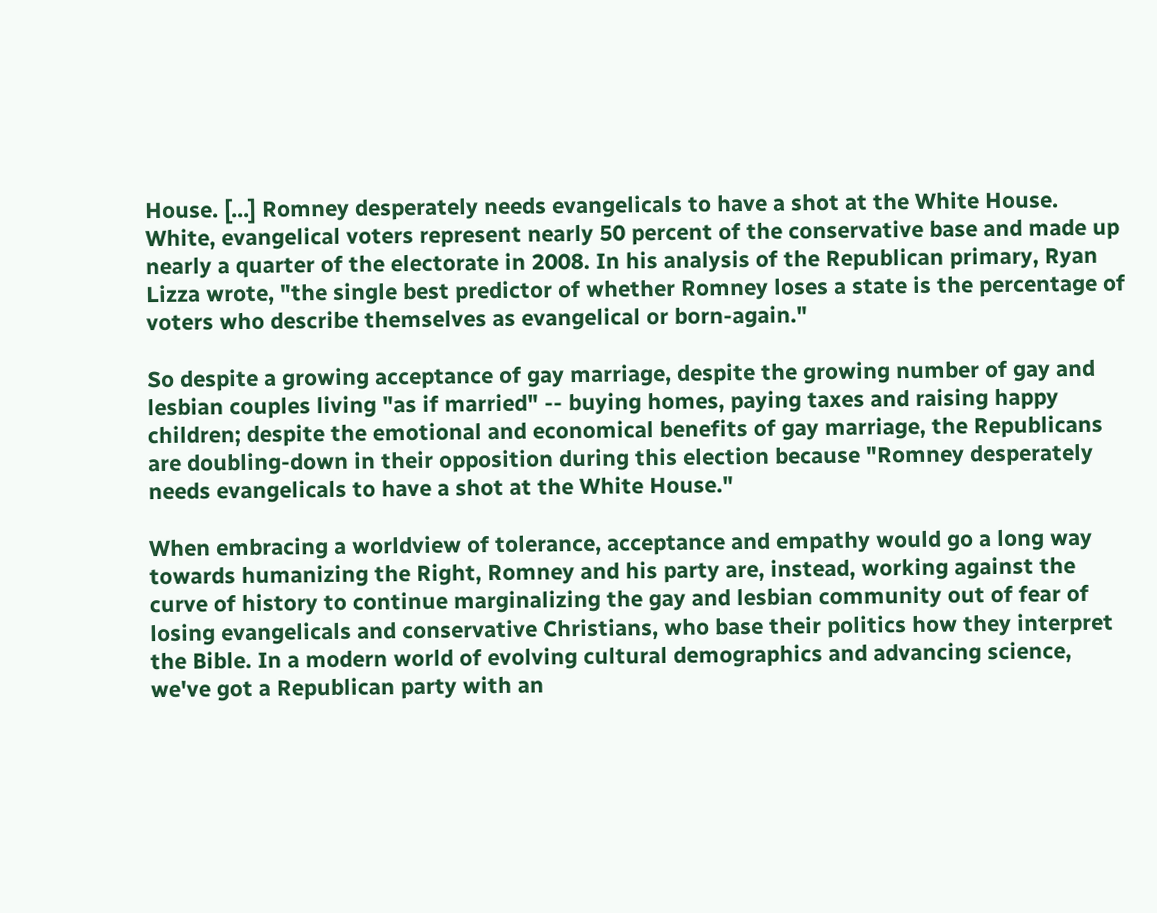House. [...] Romney desperately needs evangelicals to have a shot at the White House. White, evangelical voters represent nearly 50 percent of the conservative base and made up nearly a quarter of the electorate in 2008. In his analysis of the Republican primary, Ryan Lizza wrote, "the single best predictor of whether Romney loses a state is the percentage of voters who describe themselves as evangelical or born-again."

So despite a growing acceptance of gay marriage, despite the growing number of gay and lesbian couples living "as if married" -- buying homes, paying taxes and raising happy children; despite the emotional and economical benefits of gay marriage, the Republicans are doubling-down in their opposition during this election because "Romney desperately needs evangelicals to have a shot at the White House."

When embracing a worldview of tolerance, acceptance and empathy would go a long way towards humanizing the Right, Romney and his party are, instead, working against the curve of history to continue marginalizing the gay and lesbian community out of fear of losing evangelicals and conservative Christians, who base their politics how they interpret the Bible. In a modern world of evolving cultural demographics and advancing science, we've got a Republican party with an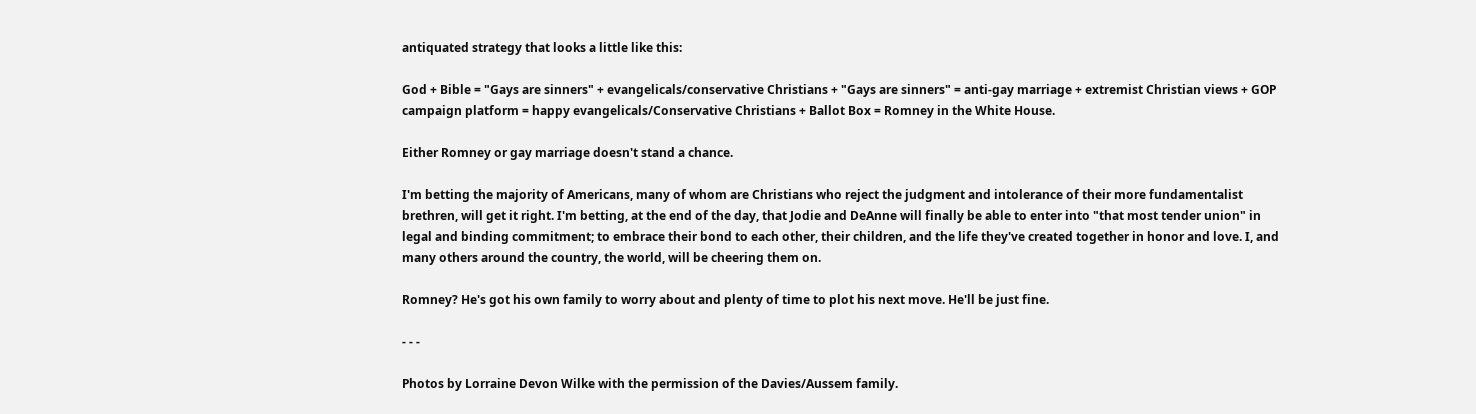antiquated strategy that looks a little like this:

God + Bible = "Gays are sinners" + evangelicals/conservative Christians + "Gays are sinners" = anti-gay marriage + extremist Christian views + GOP campaign platform = happy evangelicals/Conservative Christians + Ballot Box = Romney in the White House.

Either Romney or gay marriage doesn't stand a chance.

I'm betting the majority of Americans, many of whom are Christians who reject the judgment and intolerance of their more fundamentalist brethren, will get it right. I'm betting, at the end of the day, that Jodie and DeAnne will finally be able to enter into "that most tender union" in legal and binding commitment; to embrace their bond to each other, their children, and the life they've created together in honor and love. I, and many others around the country, the world, will be cheering them on.

Romney? He's got his own family to worry about and plenty of time to plot his next move. He'll be just fine.

- - -

Photos by Lorraine Devon Wilke with the permission of the Davies/Aussem family.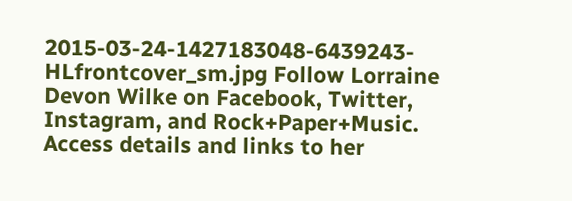2015-03-24-1427183048-6439243-HLfrontcover_sm.jpg Follow Lorraine Devon Wilke on Facebook, Twitter, Instagram, and Rock+Paper+Music. Access details and links to her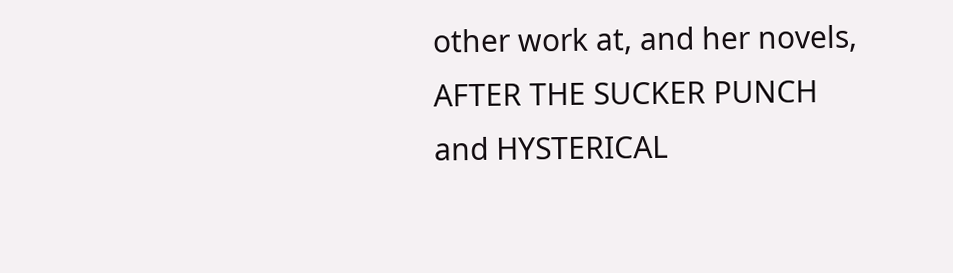other work at, and her novels, AFTER THE SUCKER PUNCH and HYSTERICAL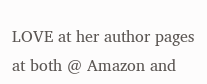LOVE at her author pages at both @ Amazon and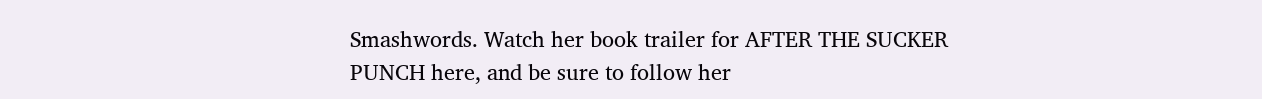Smashwords. Watch her book trailer for AFTER THE SUCKER PUNCH here, and be sure to follow her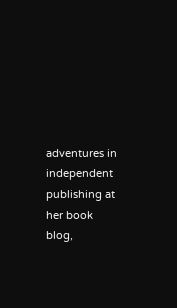adventures in independent publishing at her book blog,